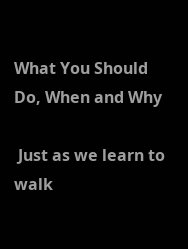What You Should Do, When and Why

 Just as we learn to walk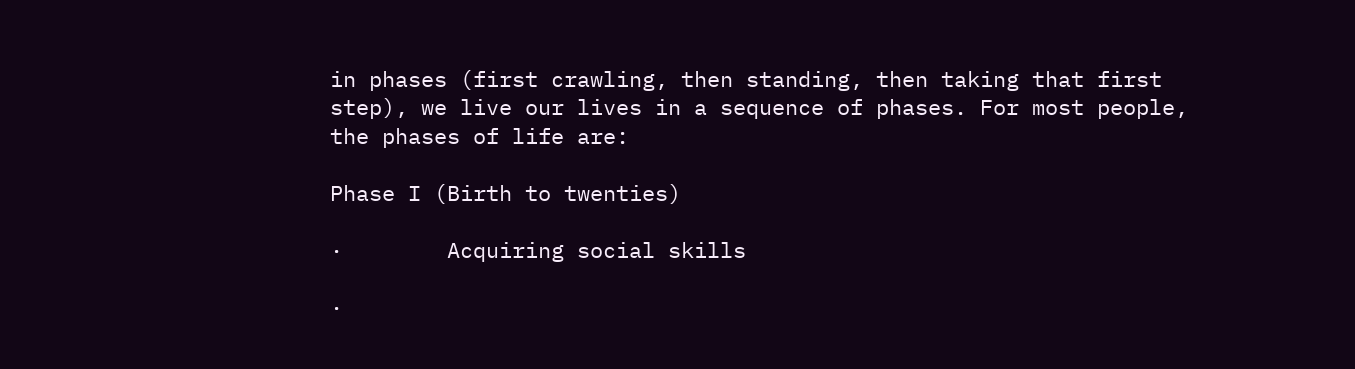in phases (first crawling, then standing, then taking that first step), we live our lives in a sequence of phases. For most people, the phases of life are:

Phase I (Birth to twenties)

·        Acquiring social skills

·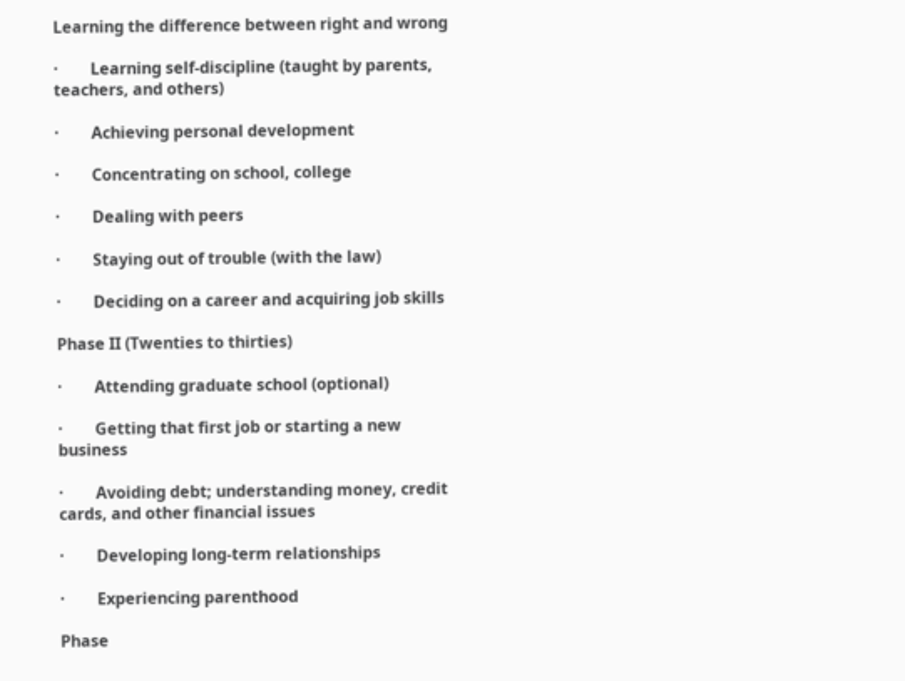Learning the difference between right and wrong

·        Learning self-discipline (taught by parents, teachers, and others)

·        Achieving personal development

·        Concentrating on school, college

·        Dealing with peers

·        Staying out of trouble (with the law)

·        Deciding on a career and acquiring job skills

Phase II (Twenties to thirties)

·        Attending graduate school (optional)

·        Getting that first job or starting a new business

·        Avoiding debt; understanding money, credit cards, and other financial issues

·        Developing long-term relationships

·        Experiencing parenthood

Phase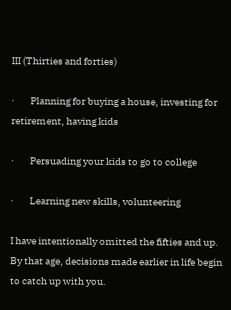III (Thirties and forties)

·        Planning for buying a house, investing for retirement, having kids

·        Persuading your kids to go to college

·        Learning new skills, volunteering

I have intentionally omitted the fifties and up. By that age, decisions made earlier in life begin to catch up with you.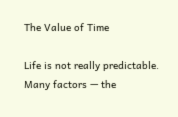The Value of Time

Life is not really predictable. Many factors — the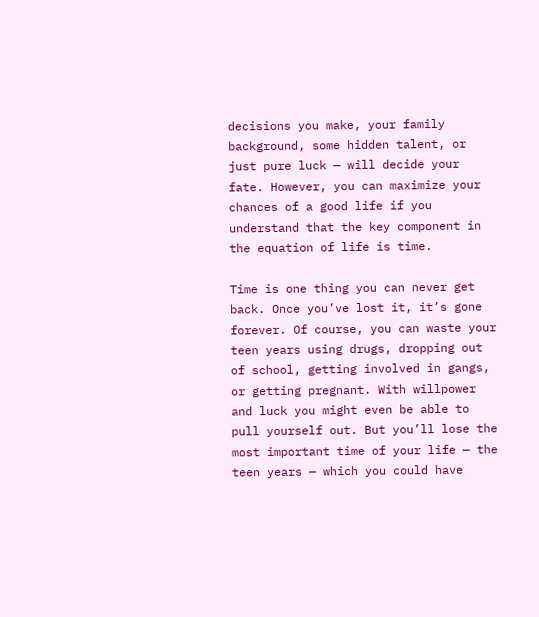decisions you make, your family background, some hidden talent, or just pure luck — will decide your fate. However, you can maximize your chances of a good life if you understand that the key component in the equation of life is time.

Time is one thing you can never get back. Once you’ve lost it, it’s gone forever. Of course, you can waste your teen years using drugs, dropping out of school, getting involved in gangs, or getting pregnant. With willpower and luck you might even be able to pull yourself out. But you’ll lose the most important time of your life — the teen years — which you could have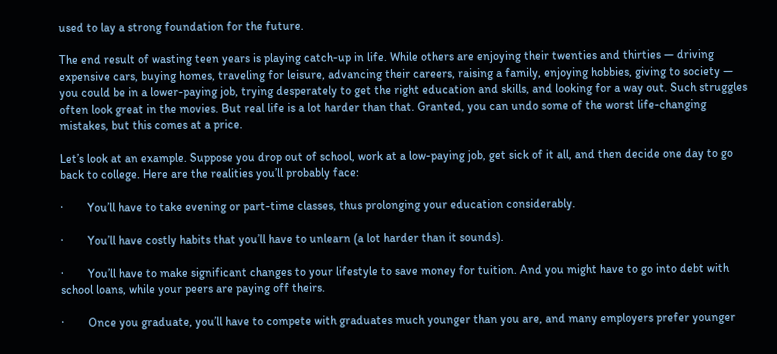used to lay a strong foundation for the future.

The end result of wasting teen years is playing catch-up in life. While others are enjoying their twenties and thirties — driving expensive cars, buying homes, traveling for leisure, advancing their careers, raising a family, enjoying hobbies, giving to society — you could be in a lower-paying job, trying desperately to get the right education and skills, and looking for a way out. Such struggles often look great in the movies. But real life is a lot harder than that. Granted, you can undo some of the worst life-changing mistakes, but this comes at a price.

Let’s look at an example. Suppose you drop out of school, work at a low-paying job, get sick of it all, and then decide one day to go back to college. Here are the realities you’ll probably face:

·        You’ll have to take evening or part-time classes, thus prolonging your education considerably.

·        You’ll have costly habits that you’ll have to unlearn (a lot harder than it sounds).

·        You’ll have to make significant changes to your lifestyle to save money for tuition. And you might have to go into debt with school loans, while your peers are paying off theirs.

·        Once you graduate, you’ll have to compete with graduates much younger than you are, and many employers prefer younger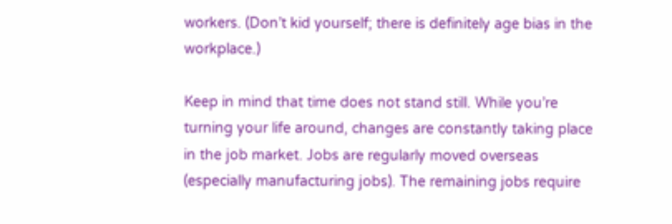workers. (Don’t kid yourself; there is definitely age bias in the workplace.)

Keep in mind that time does not stand still. While you’re turning your life around, changes are constantly taking place in the job market. Jobs are regularly moved overseas (especially manufacturing jobs). The remaining jobs require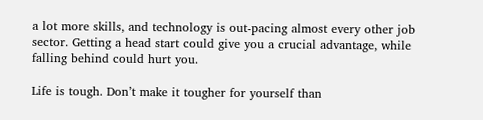a lot more skills, and technology is out-pacing almost every other job sector. Getting a head start could give you a crucial advantage, while falling behind could hurt you.

Life is tough. Don’t make it tougher for yourself than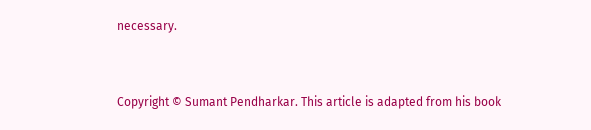necessary.


Copyright © Sumant Pendharkar. This article is adapted from his book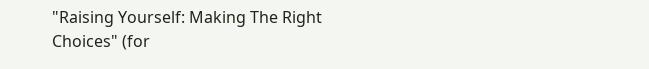"Raising Yourself: Making The Right Choices" (for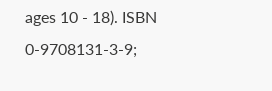ages 10 - 18). ISBN 0-9708131-3-9;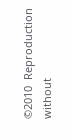©2010  Reproduction without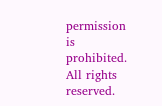permission is prohibited.  All rights reserved.